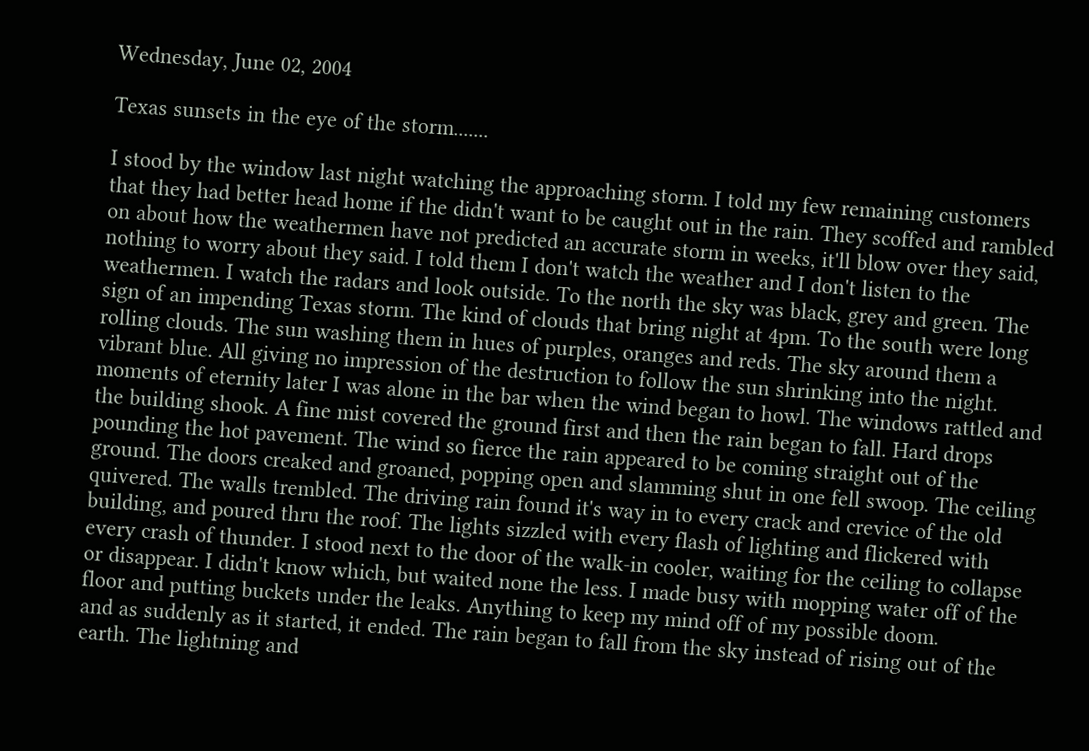Wednesday, June 02, 2004

Texas sunsets in the eye of the storm.......

I stood by the window last night watching the approaching storm. I told my few remaining customers that they had better head home if the didn't want to be caught out in the rain. They scoffed and rambled on about how the weathermen have not predicted an accurate storm in weeks, it'll blow over they said, nothing to worry about they said. I told them I don't watch the weather and I don't listen to the weathermen. I watch the radars and look outside. To the north the sky was black, grey and green. The sign of an impending Texas storm. The kind of clouds that bring night at 4pm. To the south were long rolling clouds. The sun washing them in hues of purples, oranges and reds. The sky around them a vibrant blue. All giving no impression of the destruction to follow the sun shrinking into the night.
moments of eternity later I was alone in the bar when the wind began to howl. The windows rattled and the building shook. A fine mist covered the ground first and then the rain began to fall. Hard drops pounding the hot pavement. The wind so fierce the rain appeared to be coming straight out of the ground. The doors creaked and groaned, popping open and slamming shut in one fell swoop. The ceiling quivered. The walls trembled. The driving rain found it's way in to every crack and crevice of the old building, and poured thru the roof. The lights sizzled with every flash of lighting and flickered with every crash of thunder. I stood next to the door of the walk-in cooler, waiting for the ceiling to collapse or disappear. I didn't know which, but waited none the less. I made busy with mopping water off of the floor and putting buckets under the leaks. Anything to keep my mind off of my possible doom.
and as suddenly as it started, it ended. The rain began to fall from the sky instead of rising out of the earth. The lightning and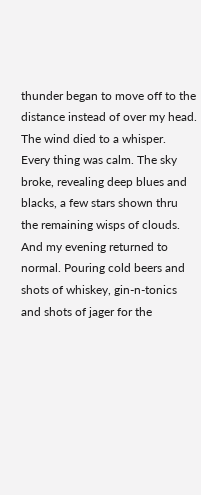thunder began to move off to the distance instead of over my head. The wind died to a whisper. Every thing was calm. The sky broke, revealing deep blues and blacks, a few stars shown thru the remaining wisps of clouds. And my evening returned to normal. Pouring cold beers and shots of whiskey, gin-n-tonics and shots of jager for the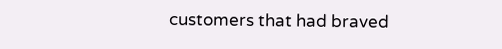customers that had braved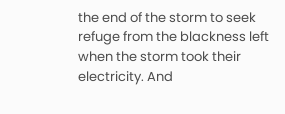the end of the storm to seek refuge from the blackness left when the storm took their electricity. And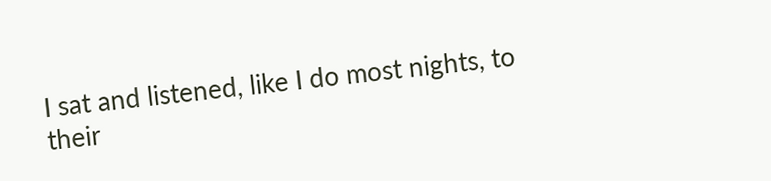I sat and listened, like I do most nights, to their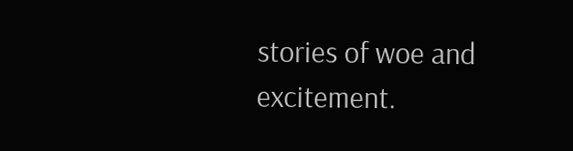stories of woe and excitement.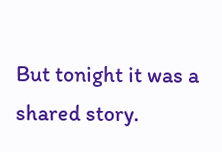But tonight it was a shared story.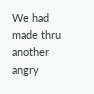We had made thru another angry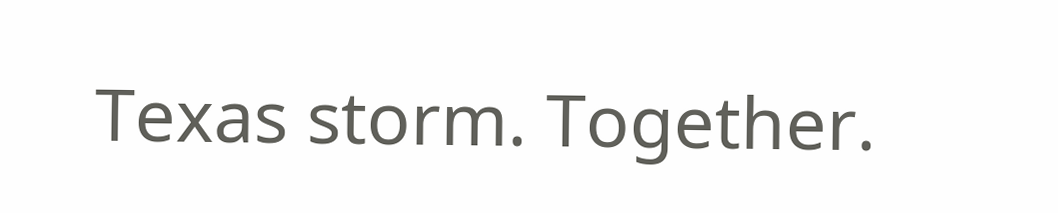Texas storm. Together.